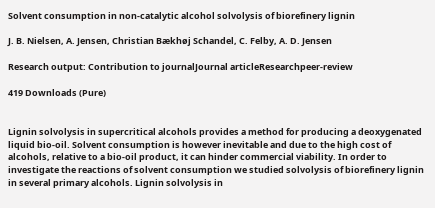Solvent consumption in non-catalytic alcohol solvolysis of biorefinery lignin

J. B. Nielsen, A. Jensen, Christian Bækhøj Schandel, C. Felby, A. D. Jensen

Research output: Contribution to journalJournal articleResearchpeer-review

419 Downloads (Pure)


Lignin solvolysis in supercritical alcohols provides a method for producing a deoxygenated liquid bio-oil. Solvent consumption is however inevitable and due to the high cost of alcohols, relative to a bio-oil product, it can hinder commercial viability. In order to investigate the reactions of solvent consumption we studied solvolysis of biorefinery lignin in several primary alcohols. Lignin solvolysis in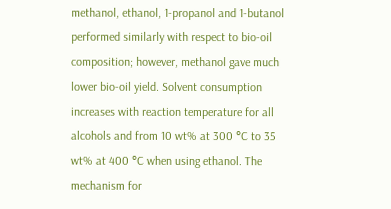methanol, ethanol, 1-propanol and 1-butanol performed similarly with respect to bio-oil composition; however, methanol gave much lower bio-oil yield. Solvent consumption increases with reaction temperature for all alcohols and from 10 wt% at 300 °C to 35 wt% at 400 °C when using ethanol. The mechanism for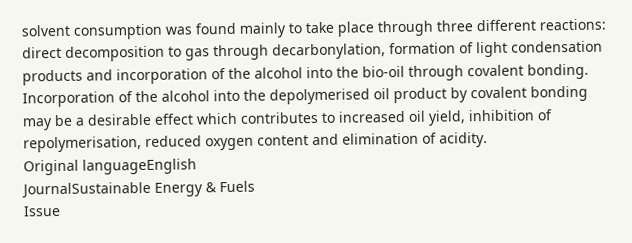solvent consumption was found mainly to take place through three different reactions: direct decomposition to gas through decarbonylation, formation of light condensation products and incorporation of the alcohol into the bio-oil through covalent bonding. Incorporation of the alcohol into the depolymerised oil product by covalent bonding may be a desirable effect which contributes to increased oil yield, inhibition of repolymerisation, reduced oxygen content and elimination of acidity.
Original languageEnglish
JournalSustainable Energy & Fuels
Issue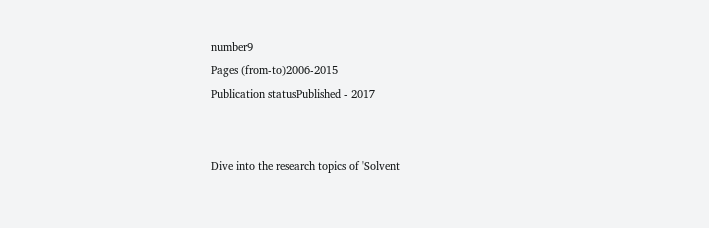number9
Pages (from-to)2006-2015
Publication statusPublished - 2017


Dive into the research topics of 'Solvent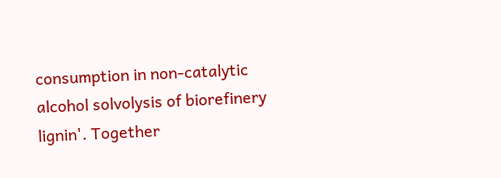consumption in non-catalytic alcohol solvolysis of biorefinery lignin'. Together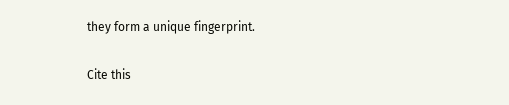they form a unique fingerprint.

Cite this